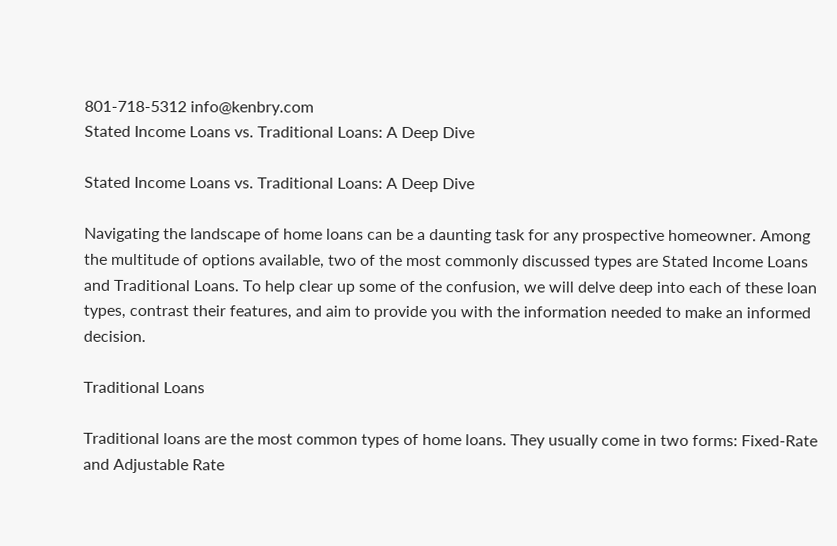801-718-5312 info@kenbry.com
Stated Income Loans vs. Traditional Loans: A Deep Dive

Stated Income Loans vs. Traditional Loans: A Deep Dive

Navigating the landscape of home loans can be a daunting task for any prospective homeowner. Among the multitude of options available, two of the most commonly discussed types are Stated Income Loans and Traditional Loans. To help clear up some of the confusion, we will delve deep into each of these loan types, contrast their features, and aim to provide you with the information needed to make an informed decision.

Traditional Loans

Traditional loans are the most common types of home loans. They usually come in two forms: Fixed-Rate and Adjustable Rate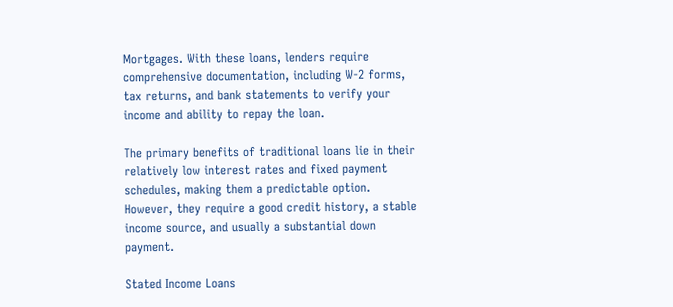Mortgages. With these loans, lenders require comprehensive documentation, including W-2 forms, tax returns, and bank statements to verify your income and ability to repay the loan.

The primary benefits of traditional loans lie in their relatively low interest rates and fixed payment schedules, making them a predictable option. However, they require a good credit history, a stable income source, and usually a substantial down payment.

Stated Income Loans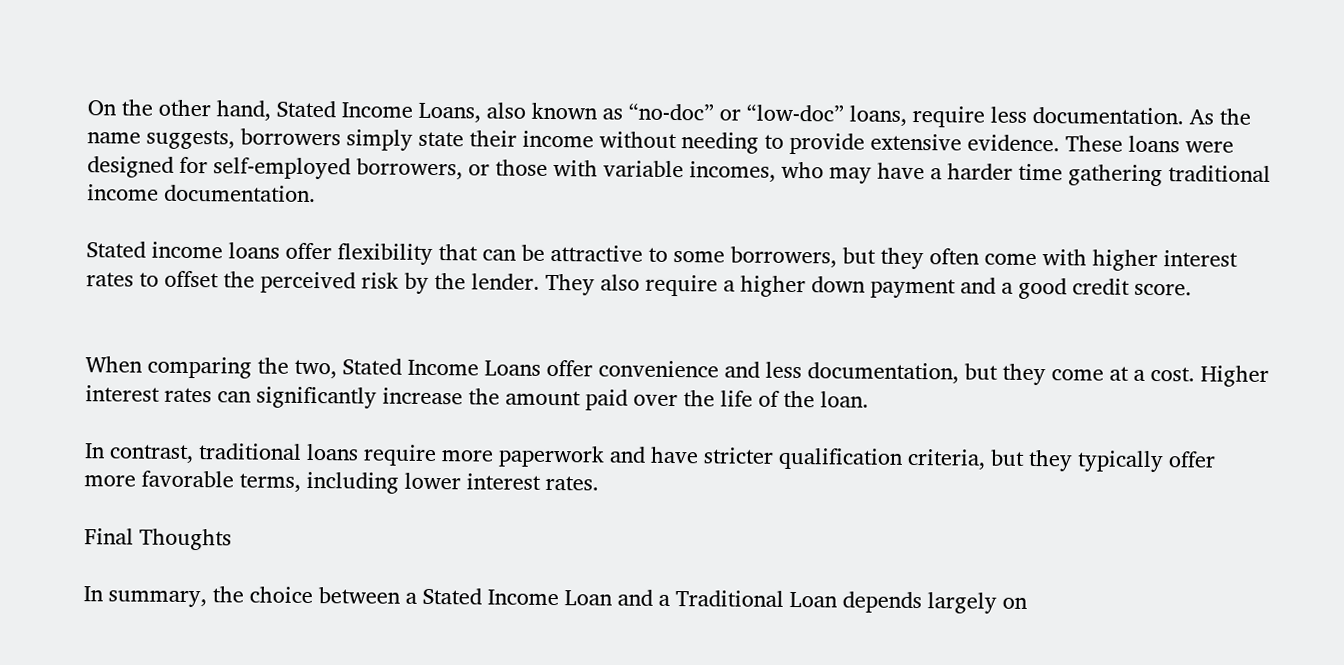On the other hand, Stated Income Loans, also known as “no-doc” or “low-doc” loans, require less documentation. As the name suggests, borrowers simply state their income without needing to provide extensive evidence. These loans were designed for self-employed borrowers, or those with variable incomes, who may have a harder time gathering traditional income documentation.

Stated income loans offer flexibility that can be attractive to some borrowers, but they often come with higher interest rates to offset the perceived risk by the lender. They also require a higher down payment and a good credit score.


When comparing the two, Stated Income Loans offer convenience and less documentation, but they come at a cost. Higher interest rates can significantly increase the amount paid over the life of the loan.

In contrast, traditional loans require more paperwork and have stricter qualification criteria, but they typically offer more favorable terms, including lower interest rates.

Final Thoughts

In summary, the choice between a Stated Income Loan and a Traditional Loan depends largely on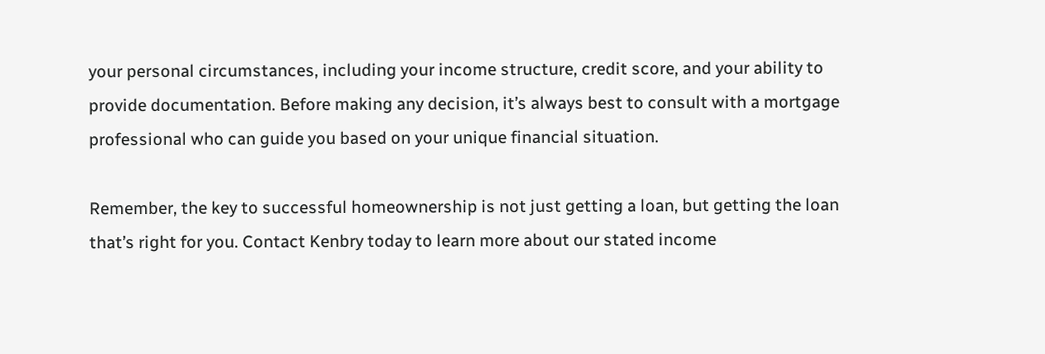your personal circumstances, including your income structure, credit score, and your ability to provide documentation. Before making any decision, it’s always best to consult with a mortgage professional who can guide you based on your unique financial situation.

Remember, the key to successful homeownership is not just getting a loan, but getting the loan that’s right for you. Contact Kenbry today to learn more about our stated income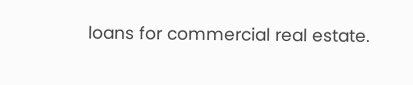loans for commercial real estate.